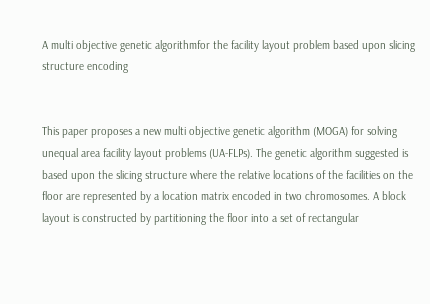A multi objective genetic algorithmfor the facility layout problem based upon slicing structure encoding


This paper proposes a new multi objective genetic algorithm (MOGA) for solving unequal area facility layout problems (UA-FLPs). The genetic algorithm suggested is based upon the slicing structure where the relative locations of the facilities on the floor are represented by a location matrix encoded in two chromosomes. A block layout is constructed by partitioning the floor into a set of rectangular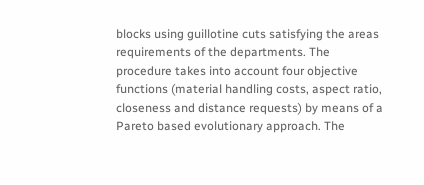blocks using guillotine cuts satisfying the areas requirements of the departments. The procedure takes into account four objective functions (material handling costs, aspect ratio, closeness and distance requests) by means of a Pareto based evolutionary approach. The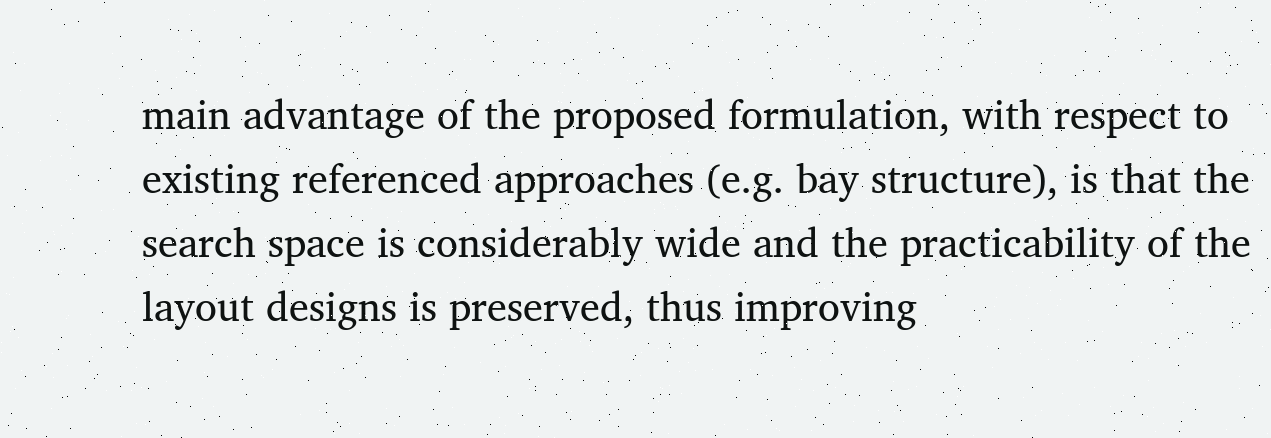main advantage of the proposed formulation, with respect to existing referenced approaches (e.g. bay structure), is that the search space is considerably wide and the practicability of the layout designs is preserved, thus improving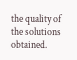the quality of the solutions obtained.